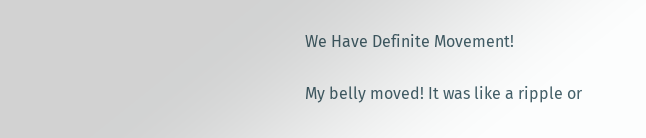We Have Definite Movement!

My belly moved! It was like a ripple or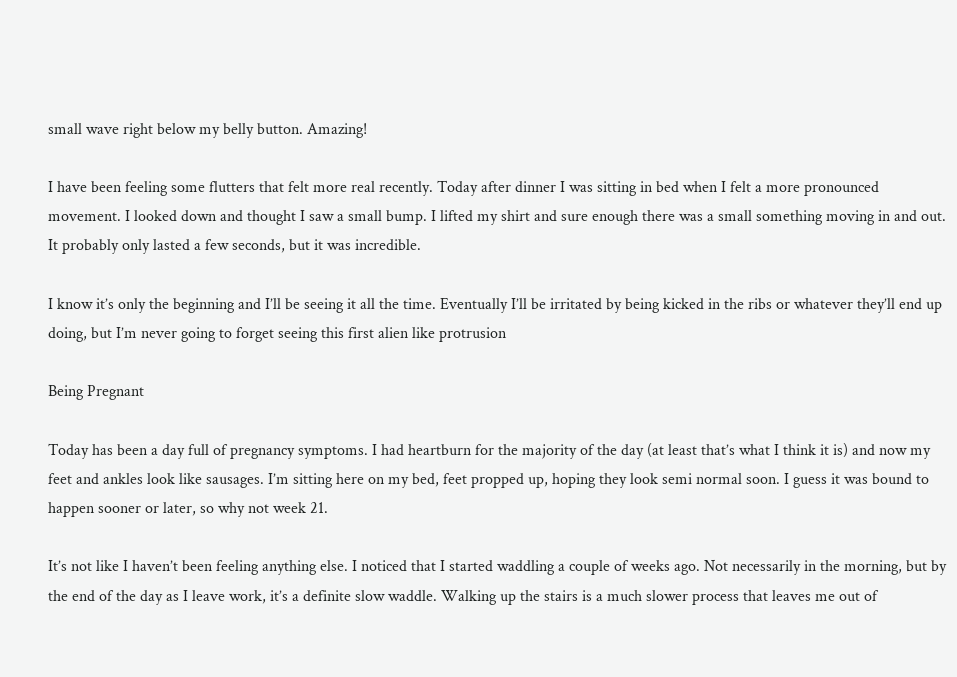small wave right below my belly button. Amazing!

I have been feeling some flutters that felt more real recently. Today after dinner I was sitting in bed when I felt a more pronounced movement. I looked down and thought I saw a small bump. I lifted my shirt and sure enough there was a small something moving in and out. It probably only lasted a few seconds, but it was incredible.

I know it’s only the beginning and I’ll be seeing it all the time. Eventually I’ll be irritated by being kicked in the ribs or whatever they’ll end up doing, but I’m never going to forget seeing this first alien like protrusion

Being Pregnant

Today has been a day full of pregnancy symptoms. I had heartburn for the majority of the day (at least that’s what I think it is) and now my feet and ankles look like sausages. I’m sitting here on my bed, feet propped up, hoping they look semi normal soon. I guess it was bound to happen sooner or later, so why not week 21.

It’s not like I haven’t been feeling anything else. I noticed that I started waddling a couple of weeks ago. Not necessarily in the morning, but by the end of the day as I leave work, it’s a definite slow waddle. Walking up the stairs is a much slower process that leaves me out of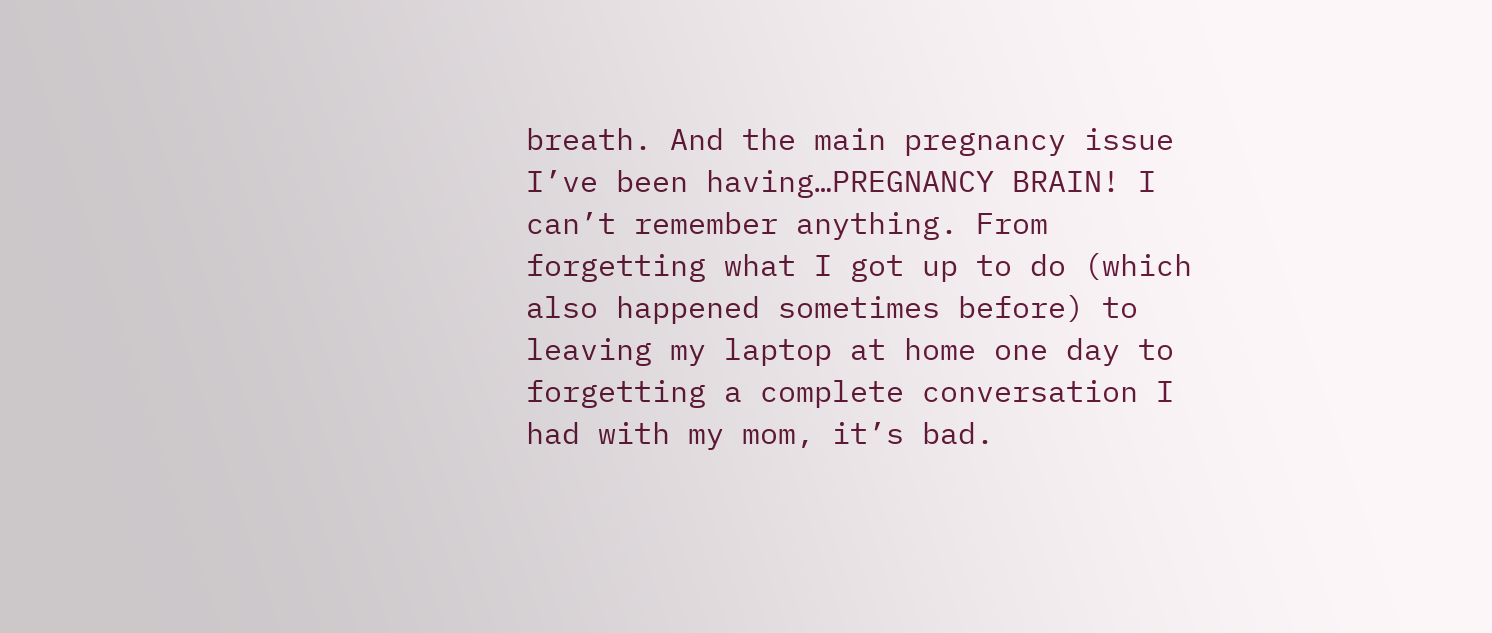breath. And the main pregnancy issue I’ve been having…PREGNANCY BRAIN! I can’t remember anything. From forgetting what I got up to do (which also happened sometimes before) to leaving my laptop at home one day to forgetting a complete conversation I had with my mom, it’s bad.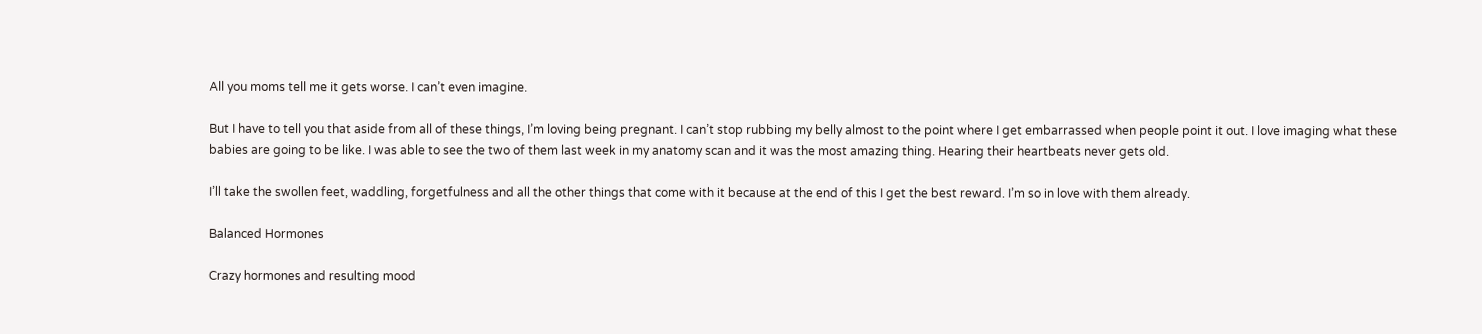All you moms tell me it gets worse. I can’t even imagine.

But I have to tell you that aside from all of these things, I’m loving being pregnant. I can’t stop rubbing my belly almost to the point where I get embarrassed when people point it out. I love imaging what these babies are going to be like. I was able to see the two of them last week in my anatomy scan and it was the most amazing thing. Hearing their heartbeats never gets old.

I’ll take the swollen feet, waddling, forgetfulness and all the other things that come with it because at the end of this I get the best reward. I’m so in love with them already.

Balanced Hormones

Crazy hormones and resulting mood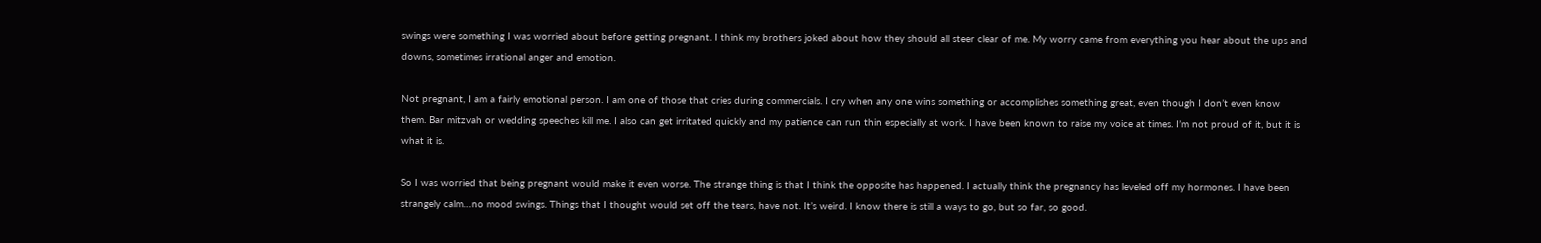swings were something I was worried about before getting pregnant. I think my brothers joked about how they should all steer clear of me. My worry came from everything you hear about the ups and downs, sometimes irrational anger and emotion.

Not pregnant, I am a fairly emotional person. I am one of those that cries during commercials. I cry when any one wins something or accomplishes something great, even though I don’t even know them. Bar mitzvah or wedding speeches kill me. I also can get irritated quickly and my patience can run thin especially at work. I have been known to raise my voice at times. I’m not proud of it, but it is what it is.

So I was worried that being pregnant would make it even worse. The strange thing is that I think the opposite has happened. I actually think the pregnancy has leveled off my hormones. I have been strangely calm…no mood swings. Things that I thought would set off the tears, have not. It’s weird. I know there is still a ways to go, but so far, so good.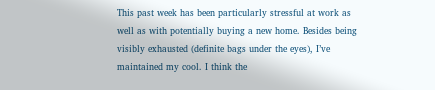This past week has been particularly stressful at work as well as with potentially buying a new home. Besides being visibly exhausted (definite bags under the eyes), I’ve maintained my cool. I think the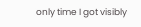only time I got visibly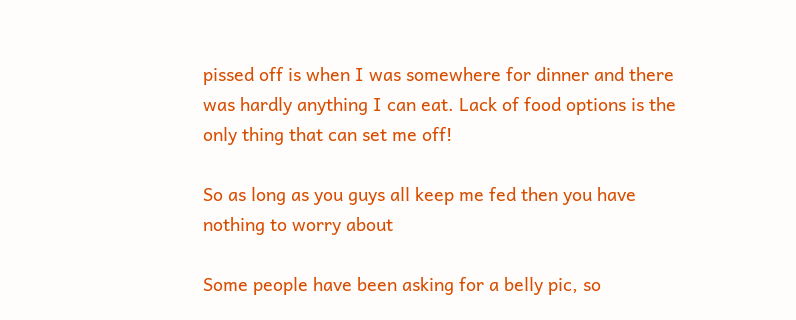pissed off is when I was somewhere for dinner and there was hardly anything I can eat. Lack of food options is the only thing that can set me off!

So as long as you guys all keep me fed then you have nothing to worry about

Some people have been asking for a belly pic, so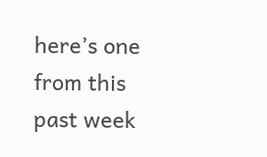here’s one from this past week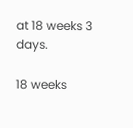at 18 weeks 3 days.

18 weeks